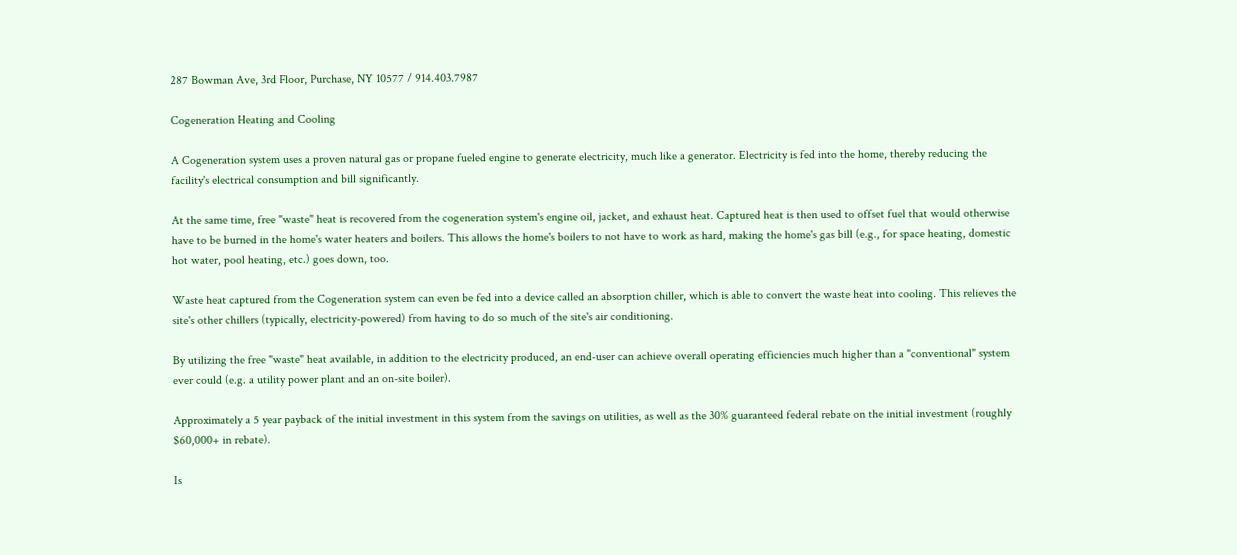287 Bowman Ave, 3rd Floor, Purchase, NY 10577 / 914.403.7987

Cogeneration Heating and Cooling

A Cogeneration system uses a proven natural gas or propane fueled engine to generate electricity, much like a generator. Electricity is fed into the home, thereby reducing the facility's electrical consumption and bill significantly.

At the same time, free "waste" heat is recovered from the cogeneration system's engine oil, jacket, and exhaust heat. Captured heat is then used to offset fuel that would otherwise have to be burned in the home's water heaters and boilers. This allows the home's boilers to not have to work as hard, making the home's gas bill (e.g., for space heating, domestic hot water, pool heating, etc.) goes down, too.

Waste heat captured from the Cogeneration system can even be fed into a device called an absorption chiller, which is able to convert the waste heat into cooling. This relieves the site's other chillers (typically, electricity-powered) from having to do so much of the site's air conditioning.

By utilizing the free "waste" heat available, in addition to the electricity produced, an end-user can achieve overall operating efficiencies much higher than a "conventional" system ever could (e.g. a utility power plant and an on-site boiler).

Approximately a 5 year payback of the initial investment in this system from the savings on utilities, as well as the 30% guaranteed federal rebate on the initial investment (roughly $60,000+ in rebate).

Is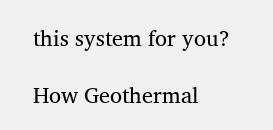this system for you?

How Geothermal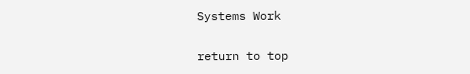Systems Work

return to top